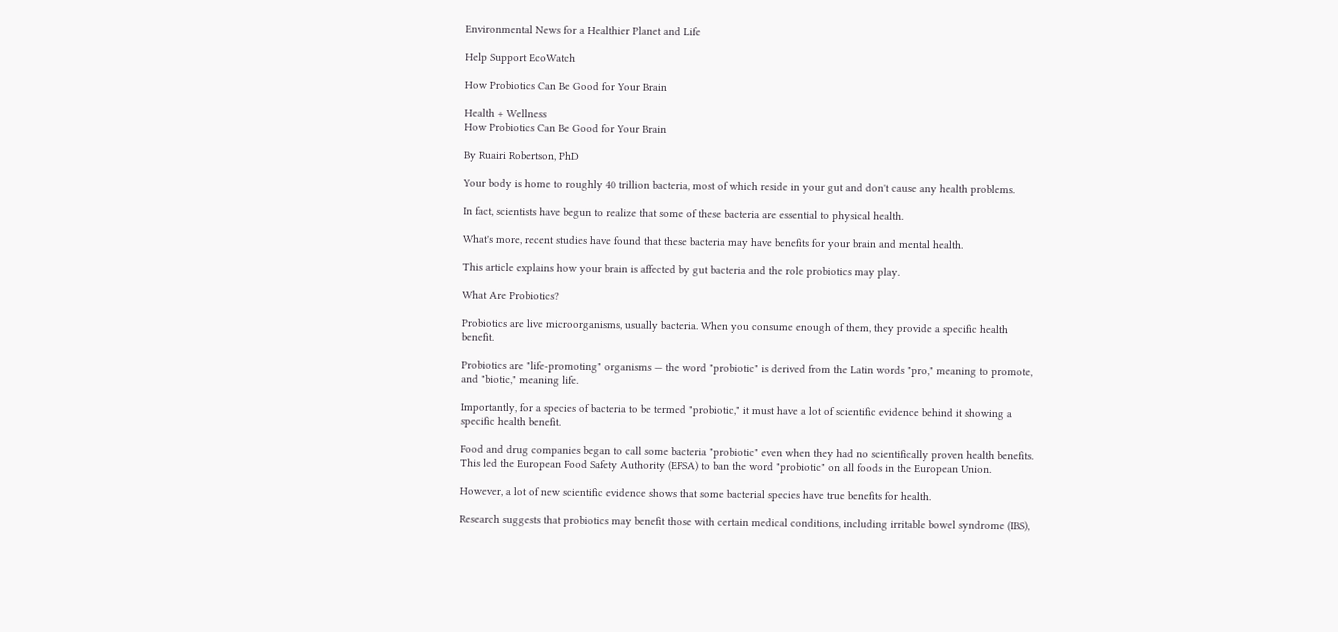Environmental News for a Healthier Planet and Life

Help Support EcoWatch

How Probiotics Can Be Good for Your Brain

Health + Wellness
How Probiotics Can Be Good for Your Brain

By Ruairi Robertson, PhD

Your body is home to roughly 40 trillion bacteria, most of which reside in your gut and don't cause any health problems.

In fact, scientists have begun to realize that some of these bacteria are essential to physical health.

What's more, recent studies have found that these bacteria may have benefits for your brain and mental health.

This article explains how your brain is affected by gut bacteria and the role probiotics may play.

What Are Probiotics?

Probiotics are live microorganisms, usually bacteria. When you consume enough of them, they provide a specific health benefit.

Probiotics are "life-promoting" organisms — the word "probiotic" is derived from the Latin words "pro," meaning to promote, and "biotic," meaning life.

Importantly, for a species of bacteria to be termed "probiotic," it must have a lot of scientific evidence behind it showing a specific health benefit.

Food and drug companies began to call some bacteria "probiotic" even when they had no scientifically proven health benefits. This led the European Food Safety Authority (EFSA) to ban the word "probiotic" on all foods in the European Union.

However, a lot of new scientific evidence shows that some bacterial species have true benefits for health.

Research suggests that probiotics may benefit those with certain medical conditions, including irritable bowel syndrome (IBS),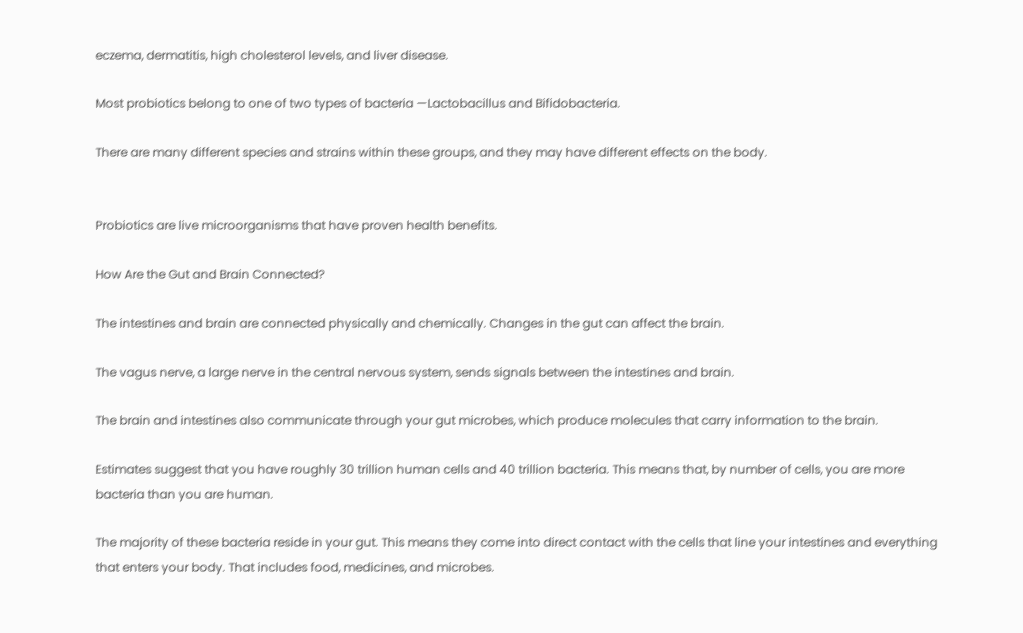eczema, dermatitis, high cholesterol levels, and liver disease.

Most probiotics belong to one of two types of bacteria —Lactobacillus and Bifidobacteria.

There are many different species and strains within these groups, and they may have different effects on the body.


Probiotics are live microorganisms that have proven health benefits.

How Are the Gut and Brain Connected?

The intestines and brain are connected physically and chemically. Changes in the gut can affect the brain.

The vagus nerve, a large nerve in the central nervous system, sends signals between the intestines and brain.

The brain and intestines also communicate through your gut microbes, which produce molecules that carry information to the brain.

Estimates suggest that you have roughly 30 trillion human cells and 40 trillion bacteria. This means that, by number of cells, you are more bacteria than you are human.

The majority of these bacteria reside in your gut. This means they come into direct contact with the cells that line your intestines and everything that enters your body. That includes food, medicines, and microbes.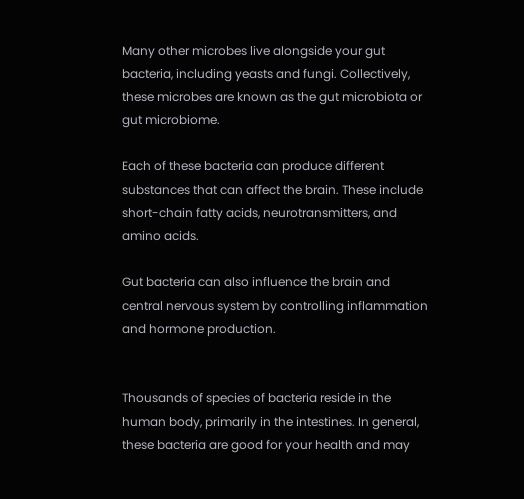Many other microbes live alongside your gut bacteria, including yeasts and fungi. Collectively, these microbes are known as the gut microbiota or gut microbiome.

Each of these bacteria can produce different substances that can affect the brain. These include short-chain fatty acids, neurotransmitters, and amino acids.

Gut bacteria can also influence the brain and central nervous system by controlling inflammation and hormone production.


Thousands of species of bacteria reside in the human body, primarily in the intestines. In general, these bacteria are good for your health and may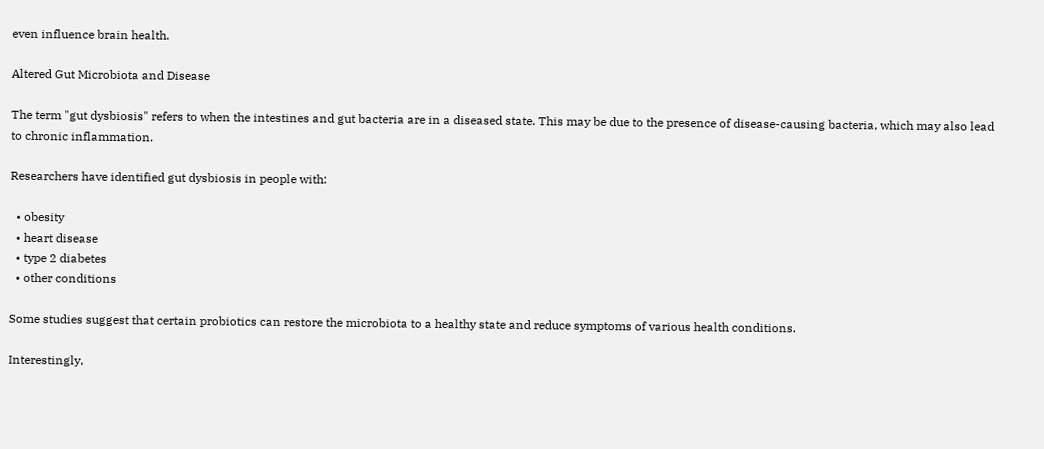even influence brain health.

Altered Gut Microbiota and Disease

The term "gut dysbiosis" refers to when the intestines and gut bacteria are in a diseased state. This may be due to the presence of disease-causing bacteria, which may also lead to chronic inflammation.

Researchers have identified gut dysbiosis in people with:

  • obesity
  • heart disease
  • type 2 diabetes
  • other conditions

Some studies suggest that certain probiotics can restore the microbiota to a healthy state and reduce symptoms of various health conditions.

Interestingly,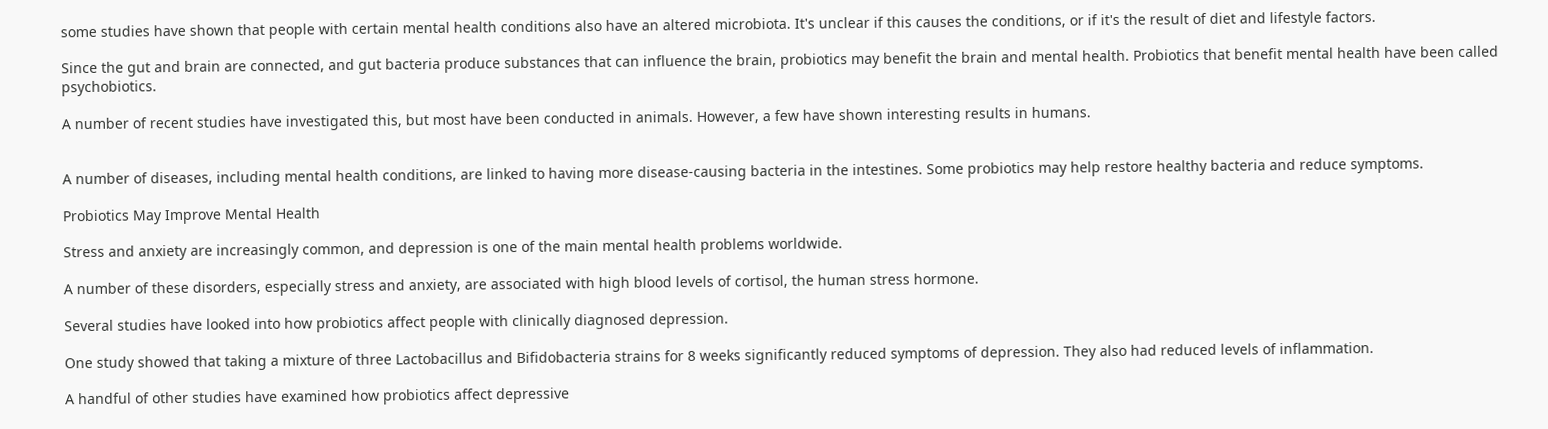some studies have shown that people with certain mental health conditions also have an altered microbiota. It's unclear if this causes the conditions, or if it's the result of diet and lifestyle factors.

Since the gut and brain are connected, and gut bacteria produce substances that can influence the brain, probiotics may benefit the brain and mental health. Probiotics that benefit mental health have been called psychobiotics.

A number of recent studies have investigated this, but most have been conducted in animals. However, a few have shown interesting results in humans.


A number of diseases, including mental health conditions, are linked to having more disease-causing bacteria in the intestines. Some probiotics may help restore healthy bacteria and reduce symptoms.

Probiotics May Improve Mental Health

Stress and anxiety are increasingly common, and depression is one of the main mental health problems worldwide.

A number of these disorders, especially stress and anxiety, are associated with high blood levels of cortisol, the human stress hormone.

Several studies have looked into how probiotics affect people with clinically diagnosed depression.

One study showed that taking a mixture of three Lactobacillus and Bifidobacteria strains for 8 weeks significantly reduced symptoms of depression. They also had reduced levels of inflammation.

A handful of other studies have examined how probiotics affect depressive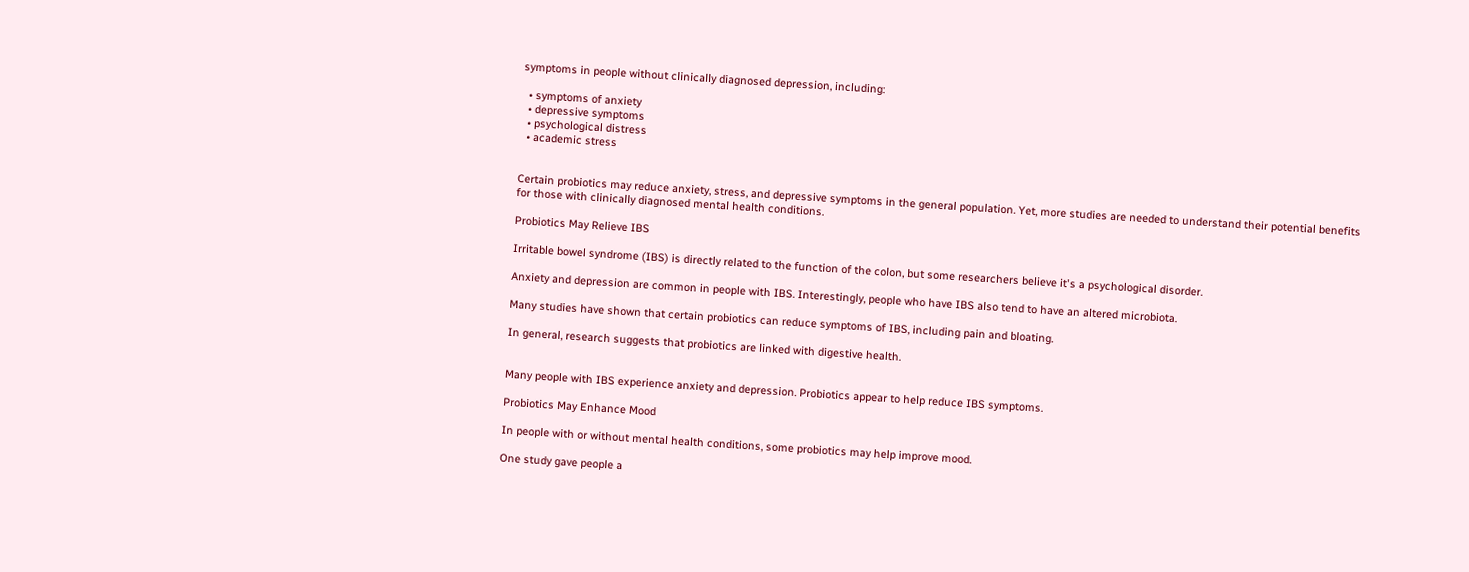symptoms in people without clinically diagnosed depression, including:

  • symptoms of anxiety
  • depressive symptoms
  • psychological distress
  • academic stress


Certain probiotics may reduce anxiety, stress, and depressive symptoms in the general population. Yet, more studies are needed to understand their potential benefits for those with clinically diagnosed mental health conditions.

Probiotics May Relieve IBS

Irritable bowel syndrome (IBS) is directly related to the function of the colon, but some researchers believe it's a psychological disorder.

Anxiety and depression are common in people with IBS. Interestingly, people who have IBS also tend to have an altered microbiota.

Many studies have shown that certain probiotics can reduce symptoms of IBS, including pain and bloating.

In general, research suggests that probiotics are linked with digestive health.


Many people with IBS experience anxiety and depression. Probiotics appear to help reduce IBS symptoms.

Probiotics May Enhance Mood

In people with or without mental health conditions, some probiotics may help improve mood.

One study gave people a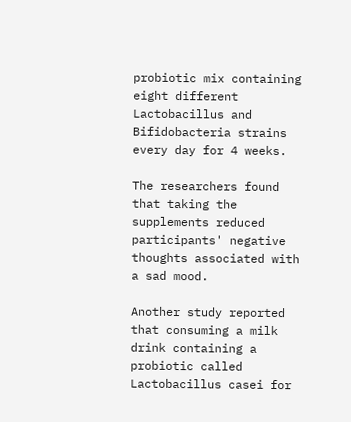probiotic mix containing eight different Lactobacillus and Bifidobacteria strains every day for 4 weeks.

The researchers found that taking the supplements reduced participants' negative thoughts associated with a sad mood.

Another study reported that consuming a milk drink containing a probiotic called Lactobacillus casei for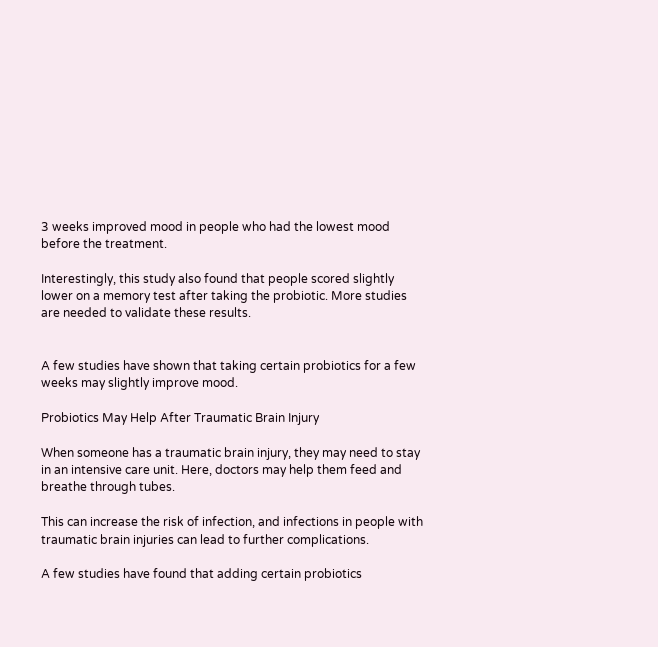3 weeks improved mood in people who had the lowest mood before the treatment.

Interestingly, this study also found that people scored slightly lower on a memory test after taking the probiotic. More studies are needed to validate these results.


A few studies have shown that taking certain probiotics for a few weeks may slightly improve mood.

Probiotics May Help After Traumatic Brain Injury

When someone has a traumatic brain injury, they may need to stay in an intensive care unit. Here, doctors may help them feed and breathe through tubes.

This can increase the risk of infection, and infections in people with traumatic brain injuries can lead to further complications.

A few studies have found that adding certain probiotics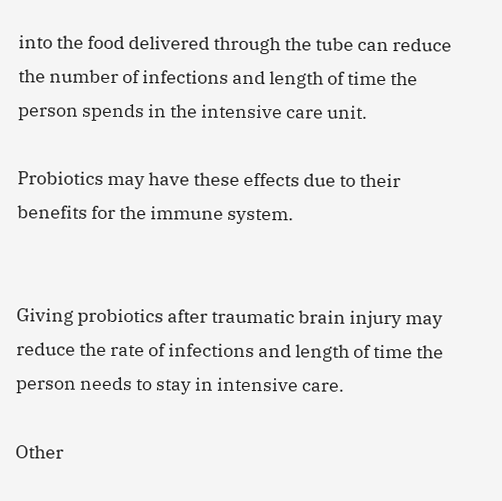into the food delivered through the tube can reduce the number of infections and length of time the person spends in the intensive care unit.

Probiotics may have these effects due to their benefits for the immune system.


Giving probiotics after traumatic brain injury may reduce the rate of infections and length of time the person needs to stay in intensive care.

Other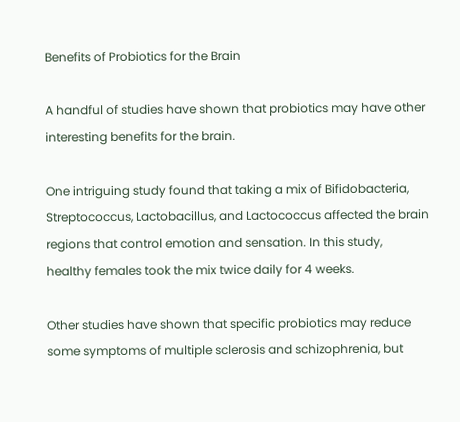Benefits of Probiotics for the Brain

A handful of studies have shown that probiotics may have other interesting benefits for the brain.

One intriguing study found that taking a mix of Bifidobacteria, Streptococcus, Lactobacillus, and Lactococcus affected the brain regions that control emotion and sensation. In this study, healthy females took the mix twice daily for 4 weeks.

Other studies have shown that specific probiotics may reduce some symptoms of multiple sclerosis and schizophrenia, but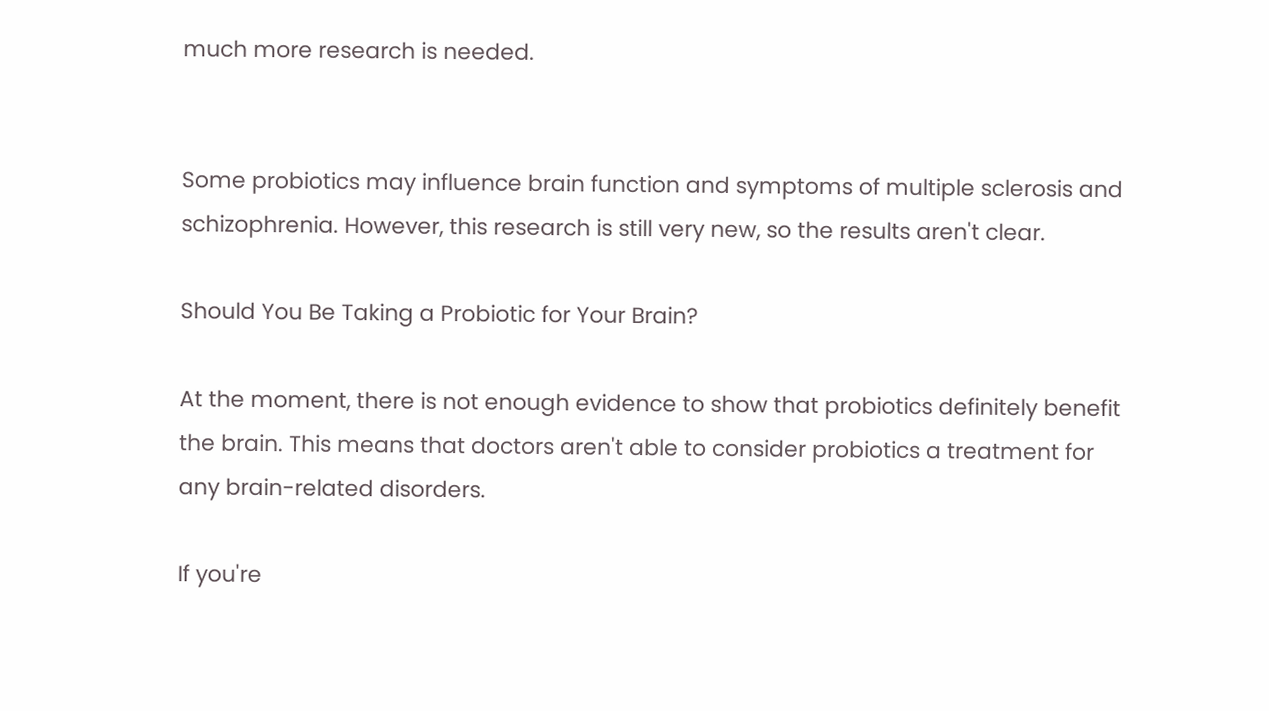much more research is needed.


Some probiotics may influence brain function and symptoms of multiple sclerosis and schizophrenia. However, this research is still very new, so the results aren't clear.

Should You Be Taking a Probiotic for Your Brain?

At the moment, there is not enough evidence to show that probiotics definitely benefit the brain. This means that doctors aren't able to consider probiotics a treatment for any brain-related disorders.

If you're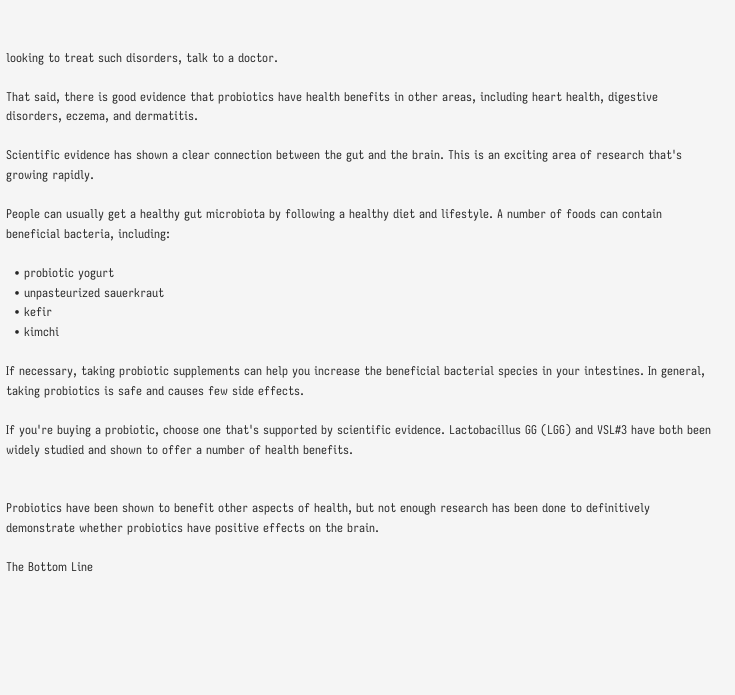looking to treat such disorders, talk to a doctor.

That said, there is good evidence that probiotics have health benefits in other areas, including heart health, digestive disorders, eczema, and dermatitis.

Scientific evidence has shown a clear connection between the gut and the brain. This is an exciting area of research that's growing rapidly.

People can usually get a healthy gut microbiota by following a healthy diet and lifestyle. A number of foods can contain beneficial bacteria, including:

  • probiotic yogurt
  • unpasteurized sauerkraut
  • kefir
  • kimchi

If necessary, taking probiotic supplements can help you increase the beneficial bacterial species in your intestines. In general, taking probiotics is safe and causes few side effects.

If you're buying a probiotic, choose one that's supported by scientific evidence. Lactobacillus GG (LGG) and VSL#3 have both been widely studied and shown to offer a number of health benefits.


Probiotics have been shown to benefit other aspects of health, but not enough research has been done to definitively demonstrate whether probiotics have positive effects on the brain.

The Bottom Line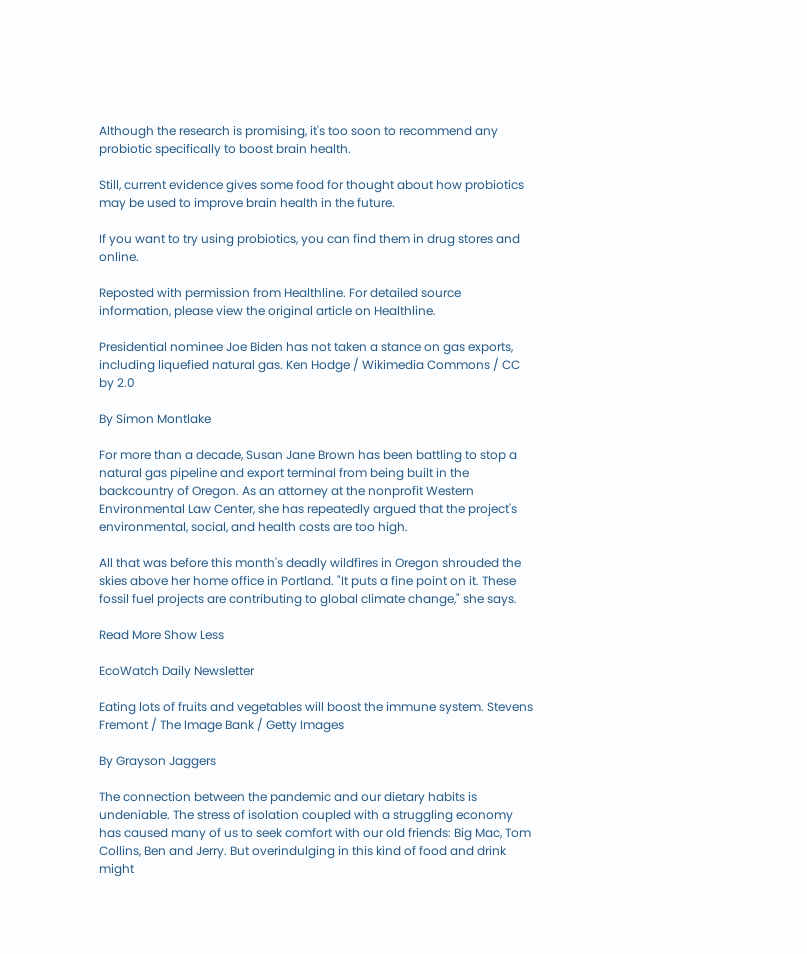Although the research is promising, it's too soon to recommend any probiotic specifically to boost brain health.

Still, current evidence gives some food for thought about how probiotics may be used to improve brain health in the future.

If you want to try using probiotics, you can find them in drug stores and online.

Reposted with permission from Healthline. For detailed source information, please view the original article on Healthline.

Presidential nominee Joe Biden has not taken a stance on gas exports, including liquefied natural gas. Ken Hodge / Wikimedia Commons / CC by 2.0

By Simon Montlake

For more than a decade, Susan Jane Brown has been battling to stop a natural gas pipeline and export terminal from being built in the backcountry of Oregon. As an attorney at the nonprofit Western Environmental Law Center, she has repeatedly argued that the project's environmental, social, and health costs are too high.

All that was before this month's deadly wildfires in Oregon shrouded the skies above her home office in Portland. "It puts a fine point on it. These fossil fuel projects are contributing to global climate change," she says.

Read More Show Less

EcoWatch Daily Newsletter

Eating lots of fruits and vegetables will boost the immune system. Stevens Fremont / The Image Bank / Getty Images

By Grayson Jaggers

The connection between the pandemic and our dietary habits is undeniable. The stress of isolation coupled with a struggling economy has caused many of us to seek comfort with our old friends: Big Mac, Tom Collins, Ben and Jerry. But overindulging in this kind of food and drink might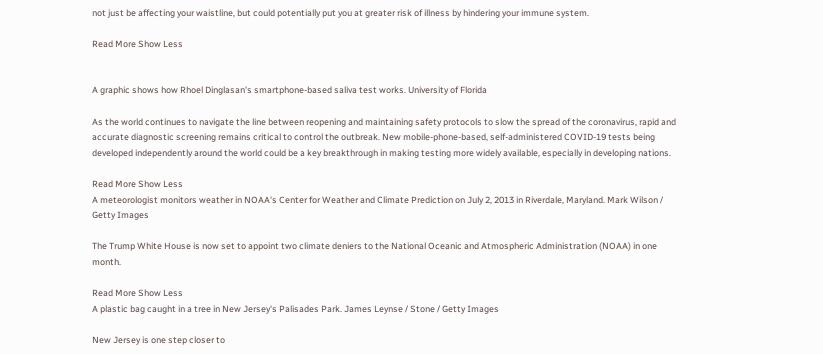not just be affecting your waistline, but could potentially put you at greater risk of illness by hindering your immune system.

Read More Show Less


A graphic shows how Rhoel Dinglasan's smartphone-based saliva test works. University of Florida

As the world continues to navigate the line between reopening and maintaining safety protocols to slow the spread of the coronavirus, rapid and accurate diagnostic screening remains critical to control the outbreak. New mobile-phone-based, self-administered COVID-19 tests being developed independently around the world could be a key breakthrough in making testing more widely available, especially in developing nations.

Read More Show Less
A meteorologist monitors weather in NOAA's Center for Weather and Climate Prediction on July 2, 2013 in Riverdale, Maryland. Mark Wilson / Getty Images

The Trump White House is now set to appoint two climate deniers to the National Oceanic and Atmospheric Administration (NOAA) in one month.

Read More Show Less
A plastic bag caught in a tree in New Jersey's Palisades Park. James Leynse / Stone / Getty Images

New Jersey is one step closer to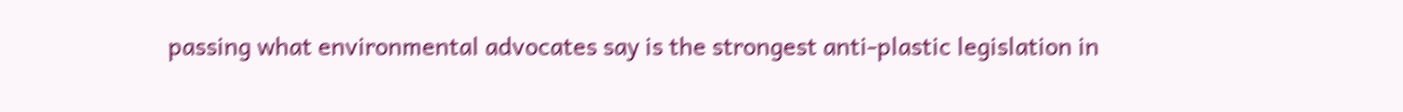passing what environmental advocates say is the strongest anti-plastic legislation in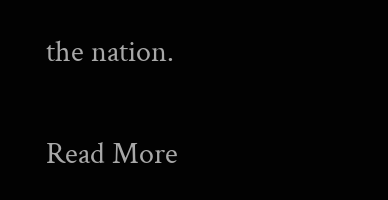the nation.

Read More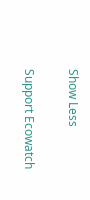Show Less

Support Ecowatch